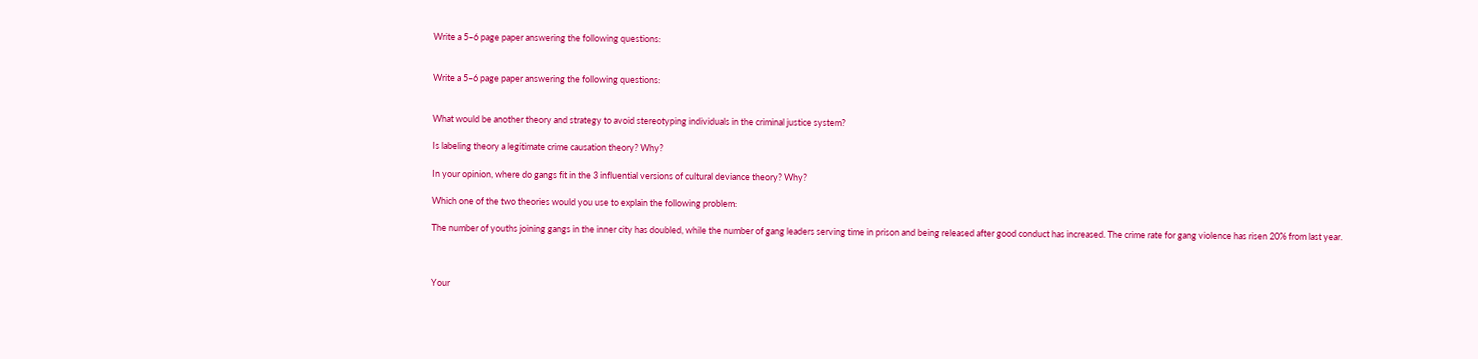Write a 5–6 page paper answering the following questions:


Write a 5–6 page paper answering the following questions:


What would be another theory and strategy to avoid stereotyping individuals in the criminal justice system?

Is labeling theory a legitimate crime causation theory? Why?

In your opinion, where do gangs fit in the 3 influential versions of cultural deviance theory? Why?

Which one of the two theories would you use to explain the following problem:

The number of youths joining gangs in the inner city has doubled, while the number of gang leaders serving time in prison and being released after good conduct has increased. The crime rate for gang violence has risen 20% from last year.



Your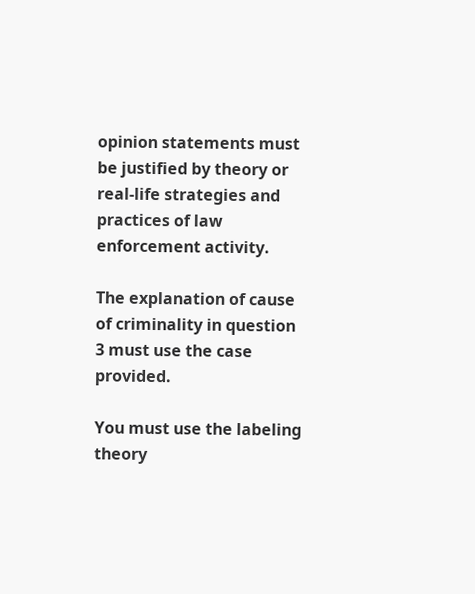opinion statements must be justified by theory or real-life strategies and practices of law enforcement activity.

The explanation of cause of criminality in question 3 must use the case provided.

You must use the labeling theory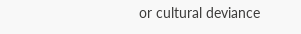or cultural deviance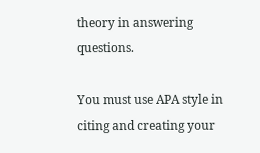theory in answering questions.

You must use APA style in citing and creating your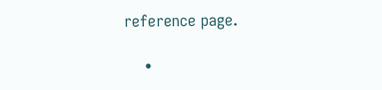reference page.

    •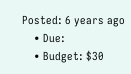Posted: 6 years ago
    • Due:
    • Budget: $30